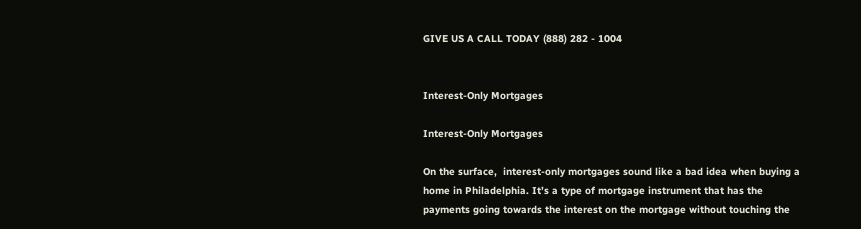GIVE US A CALL TODAY (888) 282 - 1004


Interest-Only Mortgages

Interest-Only Mortgages

On the surface,  interest-only mortgages sound like a bad idea when buying a home in Philadelphia. It’s a type of mortgage instrument that has the payments going towards the interest on the mortgage without touching the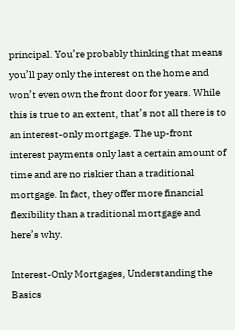principal. You’re probably thinking that means you’ll pay only the interest on the home and won’t even own the front door for years. While this is true to an extent, that’s not all there is to an interest-only mortgage. The up-front interest payments only last a certain amount of time and are no riskier than a traditional mortgage. In fact, they offer more financial flexibility than a traditional mortgage and here’s why.

Interest-Only Mortgages, Understanding the Basics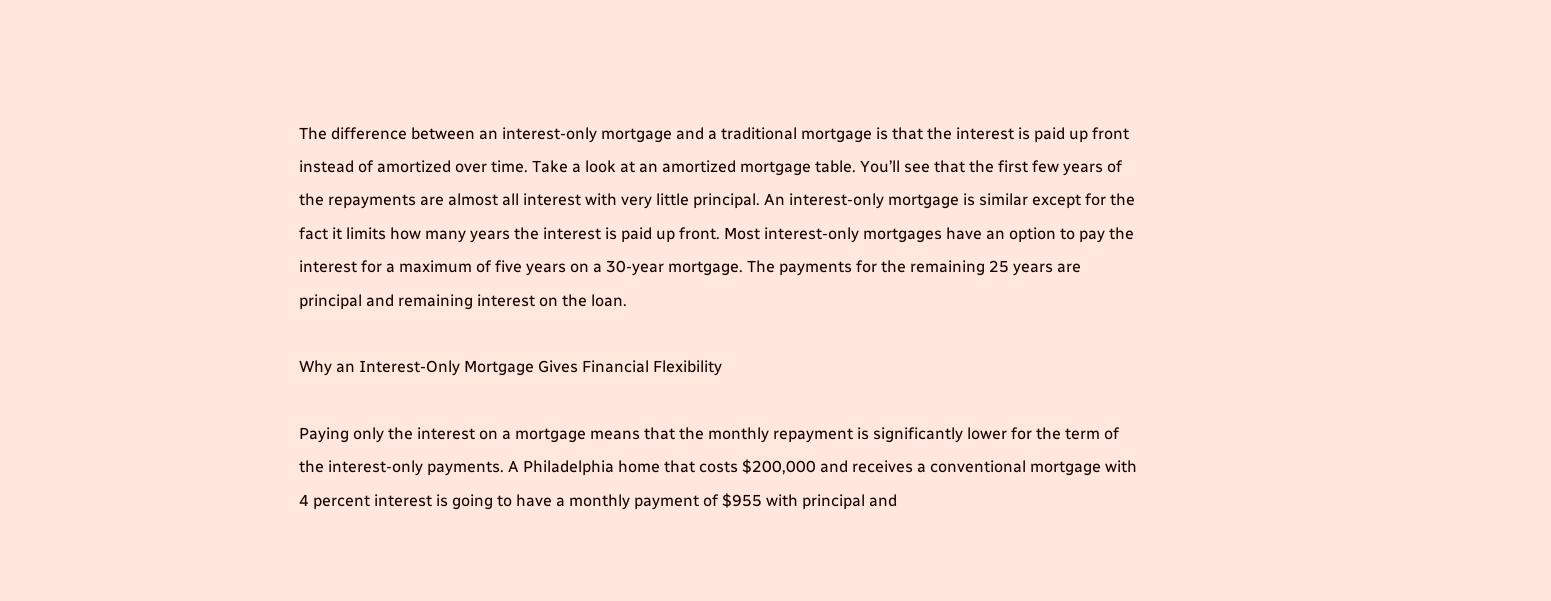The difference between an interest-only mortgage and a traditional mortgage is that the interest is paid up front instead of amortized over time. Take a look at an amortized mortgage table. You’ll see that the first few years of the repayments are almost all interest with very little principal. An interest-only mortgage is similar except for the fact it limits how many years the interest is paid up front. Most interest-only mortgages have an option to pay the interest for a maximum of five years on a 30-year mortgage. The payments for the remaining 25 years are principal and remaining interest on the loan.

Why an Interest-Only Mortgage Gives Financial Flexibility

Paying only the interest on a mortgage means that the monthly repayment is significantly lower for the term of the interest-only payments. A Philadelphia home that costs $200,000 and receives a conventional mortgage with 4 percent interest is going to have a monthly payment of $955 with principal and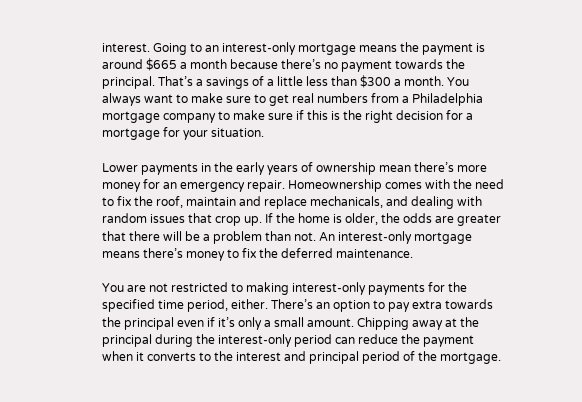interest. Going to an interest-only mortgage means the payment is around $665 a month because there’s no payment towards the principal. That’s a savings of a little less than $300 a month. You always want to make sure to get real numbers from a Philadelphia mortgage company to make sure if this is the right decision for a mortgage for your situation.

Lower payments in the early years of ownership mean there’s more money for an emergency repair. Homeownership comes with the need to fix the roof, maintain and replace mechanicals, and dealing with random issues that crop up. If the home is older, the odds are greater that there will be a problem than not. An interest-only mortgage means there’s money to fix the deferred maintenance.

You are not restricted to making interest-only payments for the specified time period, either. There’s an option to pay extra towards the principal even if it’s only a small amount. Chipping away at the principal during the interest-only period can reduce the payment when it converts to the interest and principal period of the mortgage.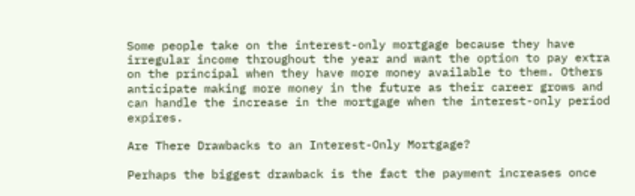Some people take on the interest-only mortgage because they have irregular income throughout the year and want the option to pay extra on the principal when they have more money available to them. Others anticipate making more money in the future as their career grows and can handle the increase in the mortgage when the interest-only period expires.

Are There Drawbacks to an Interest-Only Mortgage?

Perhaps the biggest drawback is the fact the payment increases once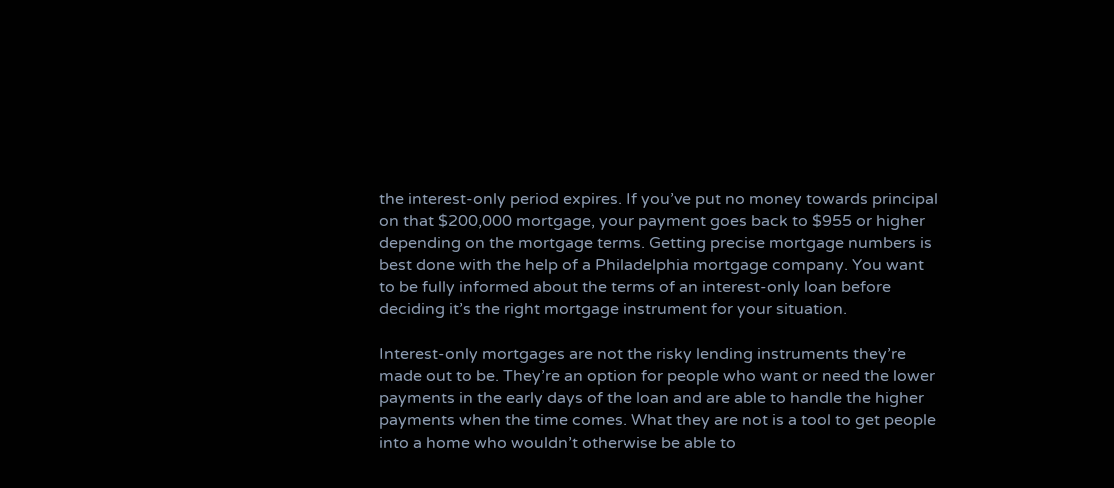the interest-only period expires. If you’ve put no money towards principal on that $200,000 mortgage, your payment goes back to $955 or higher depending on the mortgage terms. Getting precise mortgage numbers is best done with the help of a Philadelphia mortgage company. You want to be fully informed about the terms of an interest-only loan before deciding it’s the right mortgage instrument for your situation.

Interest-only mortgages are not the risky lending instruments they’re made out to be. They’re an option for people who want or need the lower payments in the early days of the loan and are able to handle the higher payments when the time comes. What they are not is a tool to get people into a home who wouldn’t otherwise be able to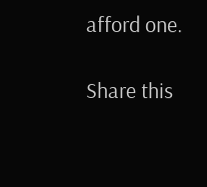afford one.

Share this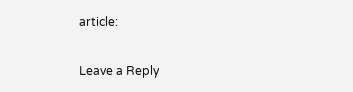article:

Leave a Reply